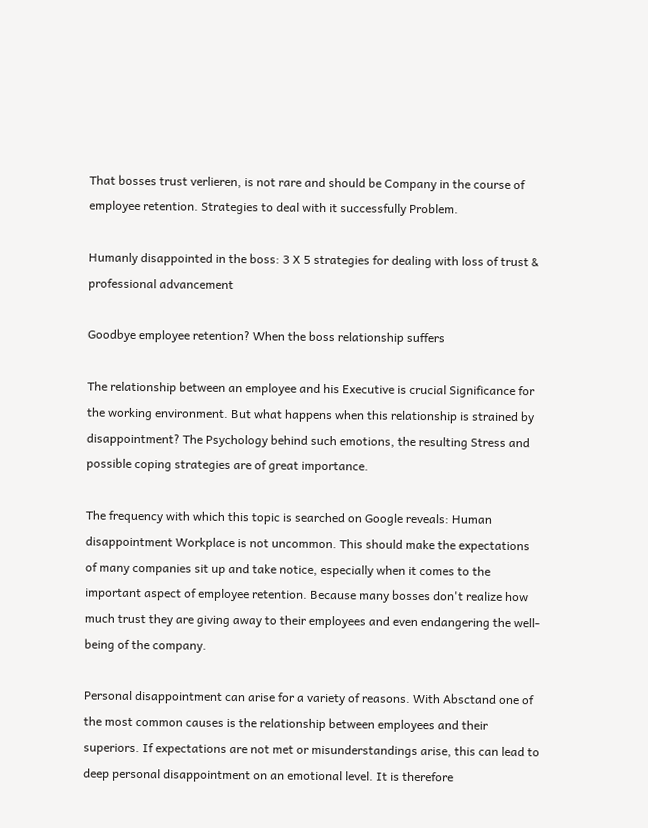That bosses trust verlieren, is not rare and should be Company in the course of employee retention. Strategies to deal with it successfully Problem.

Humanly disappointed in the boss: 3 X 5 strategies for dealing with loss of trust & professional advancement

Goodbye employee retention? When the boss relationship suffers

The relationship between an employee and his Executive is crucial Significance for the working environment. But what happens when this relationship is strained by disappointment? The Psychology behind such emotions, the resulting Stress and possible coping strategies are of great importance.

The frequency with which this topic is searched on Google reveals: Human disappointment Workplace is not uncommon. This should make the expectations of many companies sit up and take notice, especially when it comes to the important aspect of employee retention. Because many bosses don't realize how much trust they are giving away to their employees and even endangering the well-being of the company.

Personal disappointment can arise for a variety of reasons. With Absctand one of the most common causes is the relationship between employees and their superiors. If expectations are not met or misunderstandings arise, this can lead to deep personal disappointment on an emotional level. It is therefore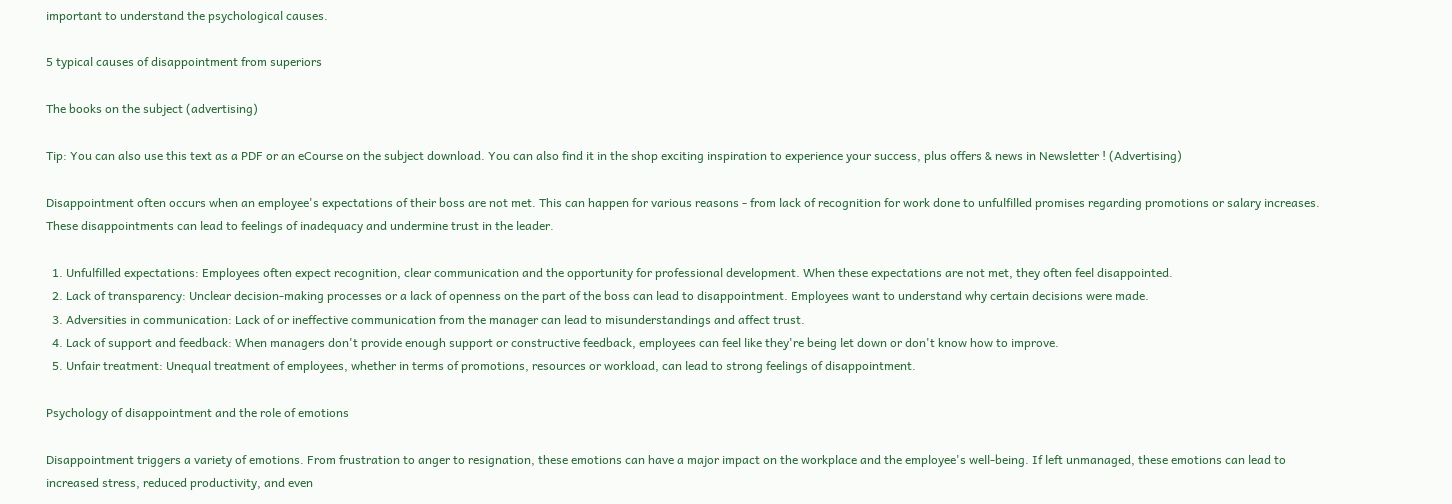important to understand the psychological causes.

5 typical causes of disappointment from superiors

The books on the subject (advertising)

Tip: You can also use this text as a PDF or an eCourse on the subject download. You can also find it in the shop exciting inspiration to experience your success, plus offers & news in Newsletter ! (Advertising)

Disappointment often occurs when an employee's expectations of their boss are not met. This can happen for various reasons - from lack of recognition for work done to unfulfilled promises regarding promotions or salary increases. These disappointments can lead to feelings of inadequacy and undermine trust in the leader.

  1. Unfulfilled expectations: Employees often expect recognition, clear communication and the opportunity for professional development. When these expectations are not met, they often feel disappointed.
  2. Lack of transparency: Unclear decision-making processes or a lack of openness on the part of the boss can lead to disappointment. Employees want to understand why certain decisions were made.
  3. Adversities in communication: Lack of or ineffective communication from the manager can lead to misunderstandings and affect trust.
  4. Lack of support and feedback: When managers don't provide enough support or constructive feedback, employees can feel like they're being let down or don't know how to improve.
  5. Unfair treatment: Unequal treatment of employees, whether in terms of promotions, resources or workload, can lead to strong feelings of disappointment.

Psychology of disappointment and the role of emotions

Disappointment triggers a variety of emotions. From frustration to anger to resignation, these emotions can have a major impact on the workplace and the employee's well-being. If left unmanaged, these emotions can lead to increased stress, reduced productivity, and even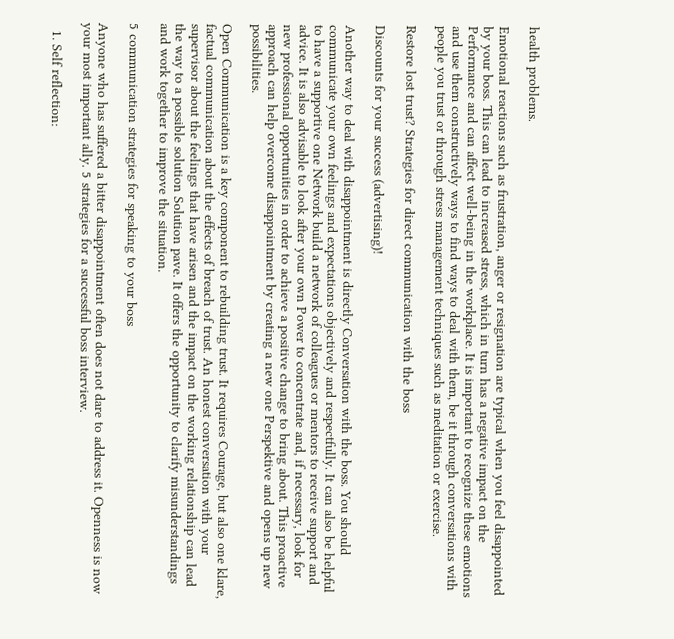health problems.

Emotional reactions such as frustration, anger or resignation are typical when you feel disappointed by your boss. This can lead to increased stress, which in turn has a negative impact on the Performance and can affect well-being in the workplace. It is important to recognize these emotions and use them constructively ways to find ways to deal with them, be it through conversations with people you trust or through stress management techniques such as meditation or exercise.

Restore lost trust? Strategies for direct communication with the boss

Discounts for your success (advertising)!

Another way to deal with disappointment is directly Conversation with the boss. You should communicate your own feelings and expectations objectively and respectfully. It can also be helpful to have a supportive one Network build a network of colleagues or mentors to receive support and advice. It is also advisable to look after your own Power to concentrate and, if necessary, look for new professional opportunities in order to achieve a positive change to bring about. This proactive approach can help overcome disappointment by creating a new one Perspektive and opens up new possibilities.

Open Communication is a key component to rebuilding trust. It requires Courage, but also one klare, factual communication about the effects of breach of trust. An honest conversation with your supervisor about the feelings that have arisen and the impact on the working relationship can lead the way to a possible solution Solution pave. It offers the opportunity to clarify misunderstandings and work together to improve the situation.

5 communication strategies for speaking to your boss

Anyone who has suffered a bitter disappointment often does not dare to address it. Openness is now your most important ally. 5 strategies for a successful boss interview.

  1. Self reflection: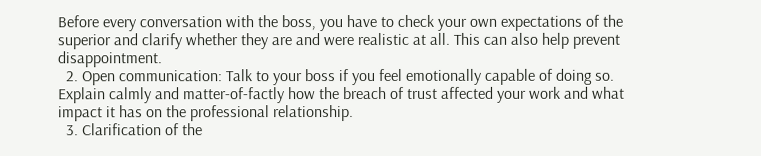Before every conversation with the boss, you have to check your own expectations of the superior and clarify whether they are and were realistic at all. This can also help prevent disappointment.
  2. Open communication: Talk to your boss if you feel emotionally capable of doing so. Explain calmly and matter-of-factly how the breach of trust affected your work and what impact it has on the professional relationship.
  3. Clarification of the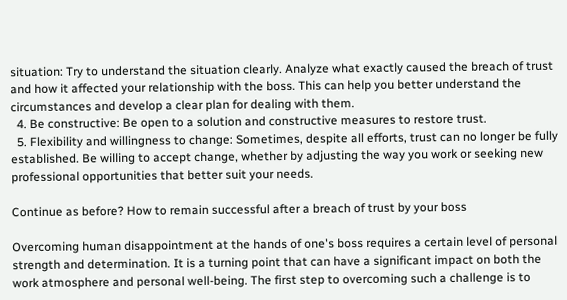situation: Try to understand the situation clearly. Analyze what exactly caused the breach of trust and how it affected your relationship with the boss. This can help you better understand the circumstances and develop a clear plan for dealing with them.
  4. Be constructive: Be open to a solution and constructive measures to restore trust.
  5. Flexibility and willingness to change: Sometimes, despite all efforts, trust can no longer be fully established. Be willing to accept change, whether by adjusting the way you work or seeking new professional opportunities that better suit your needs.

Continue as before? How to remain successful after a breach of trust by your boss

Overcoming human disappointment at the hands of one's boss requires a certain level of personal strength and determination. It is a turning point that can have a significant impact on both the work atmosphere and personal well-being. The first step to overcoming such a challenge is to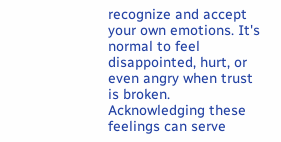recognize and accept your own emotions. It's normal to feel disappointed, hurt, or even angry when trust is broken. Acknowledging these feelings can serve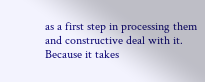as a first step in processing them and constructive deal with it. Because it takes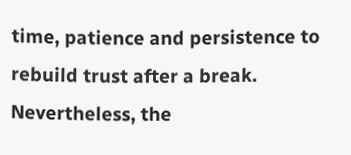time, patience and persistence to rebuild trust after a break. Nevertheless, the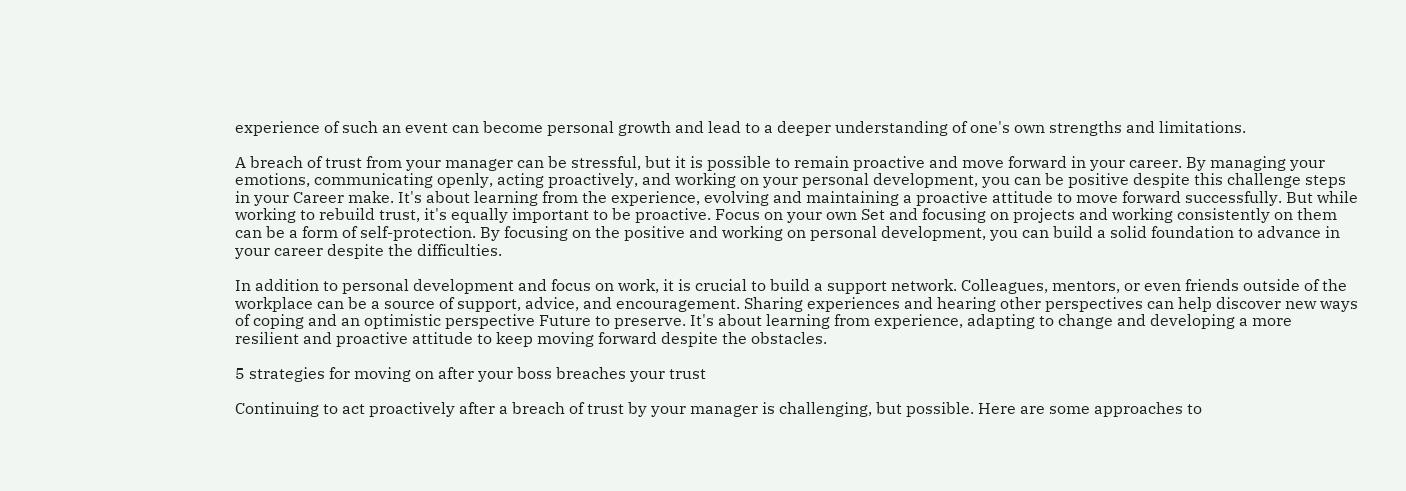experience of such an event can become personal growth and lead to a deeper understanding of one's own strengths and limitations.

A breach of trust from your manager can be stressful, but it is possible to remain proactive and move forward in your career. By managing your emotions, communicating openly, acting proactively, and working on your personal development, you can be positive despite this challenge steps in your Career make. It's about learning from the experience, evolving and maintaining a proactive attitude to move forward successfully. But while working to rebuild trust, it's equally important to be proactive. Focus on your own Set and focusing on projects and working consistently on them can be a form of self-protection. By focusing on the positive and working on personal development, you can build a solid foundation to advance in your career despite the difficulties.

In addition to personal development and focus on work, it is crucial to build a support network. Colleagues, mentors, or even friends outside of the workplace can be a source of support, advice, and encouragement. Sharing experiences and hearing other perspectives can help discover new ways of coping and an optimistic perspective Future to preserve. It's about learning from experience, adapting to change and developing a more resilient and proactive attitude to keep moving forward despite the obstacles.

5 strategies for moving on after your boss breaches your trust

Continuing to act proactively after a breach of trust by your manager is challenging, but possible. Here are some approaches to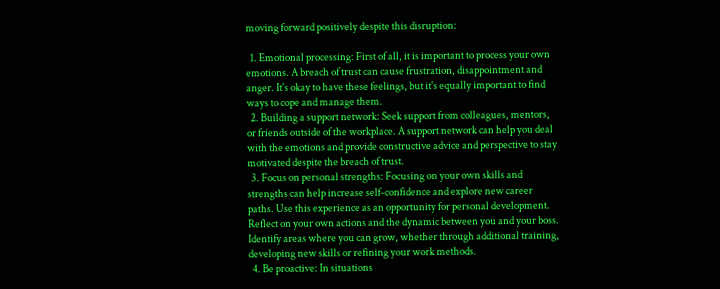moving forward positively despite this disruption:

  1. Emotional processing: First of all, it is important to process your own emotions. A breach of trust can cause frustration, disappointment and anger. It's okay to have these feelings, but it's equally important to find ways to cope and manage them.
  2. Building a support network: Seek support from colleagues, mentors, or friends outside of the workplace. A support network can help you deal with the emotions and provide constructive advice and perspective to stay motivated despite the breach of trust.
  3. Focus on personal strengths: Focusing on your own skills and strengths can help increase self-confidence and explore new career paths. Use this experience as an opportunity for personal development. Reflect on your own actions and the dynamic between you and your boss. Identify areas where you can grow, whether through additional training, developing new skills or refining your work methods.
  4. Be proactive: In situations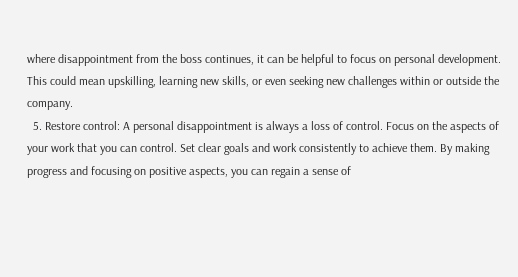where disappointment from the boss continues, it can be helpful to focus on personal development. This could mean upskilling, learning new skills, or even seeking new challenges within or outside the company.
  5. Restore control: A personal disappointment is always a loss of control. Focus on the aspects of your work that you can control. Set clear goals and work consistently to achieve them. By making progress and focusing on positive aspects, you can regain a sense of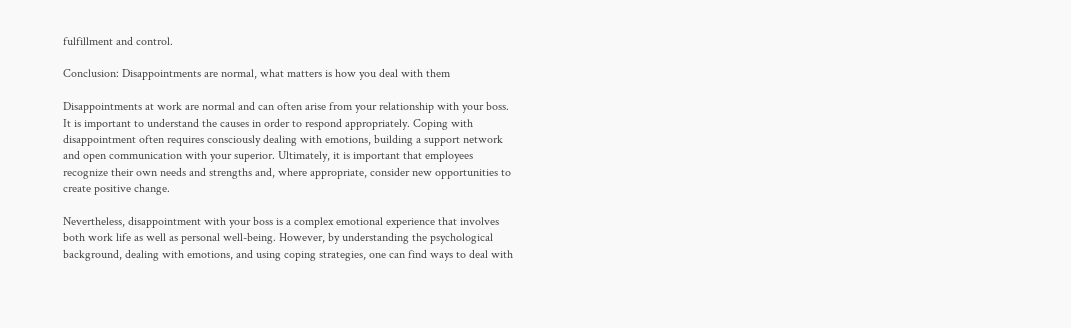fulfillment and control.

Conclusion: Disappointments are normal, what matters is how you deal with them

Disappointments at work are normal and can often arise from your relationship with your boss. It is important to understand the causes in order to respond appropriately. Coping with disappointment often requires consciously dealing with emotions, building a support network and open communication with your superior. Ultimately, it is important that employees recognize their own needs and strengths and, where appropriate, consider new opportunities to create positive change.

Nevertheless, disappointment with your boss is a complex emotional experience that involves both work life as well as personal well-being. However, by understanding the psychological background, dealing with emotions, and using coping strategies, one can find ways to deal with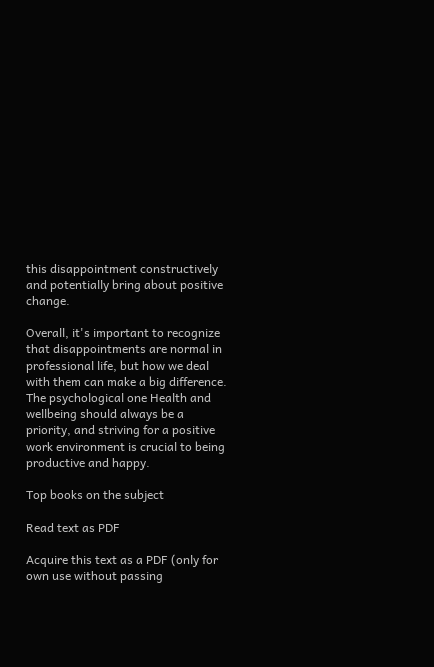this disappointment constructively and potentially bring about positive change.

Overall, it's important to recognize that disappointments are normal in professional life, but how we deal with them can make a big difference. The psychological one Health and wellbeing should always be a priority, and striving for a positive work environment is crucial to being productive and happy.

Top books on the subject

Read text as PDF

Acquire this text as a PDF (only for own use without passing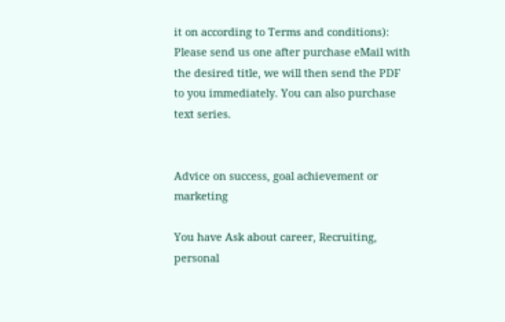it on according to Terms and conditions): Please send us one after purchase eMail with the desired title, we will then send the PDF to you immediately. You can also purchase text series.


Advice on success, goal achievement or marketing

You have Ask about career, Recruiting, personal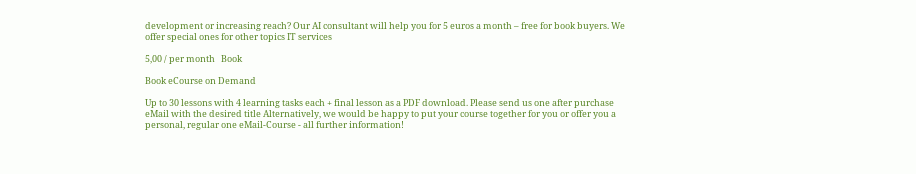development or increasing reach? Our AI consultant will help you for 5 euros a month – free for book buyers. We offer special ones for other topics IT services

5,00 / per month   Book

Book eCourse on Demand

Up to 30 lessons with 4 learning tasks each + final lesson as a PDF download. Please send us one after purchase eMail with the desired title Alternatively, we would be happy to put your course together for you or offer you a personal, regular one eMail-Course - all further information!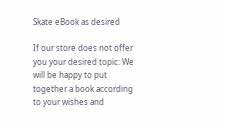Skate eBook as desired

If our store does not offer you your desired topic: We will be happy to put together a book according to your wishes and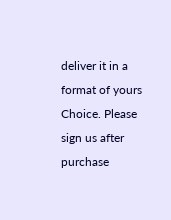deliver it in a format of yours Choice. Please sign us after purchase